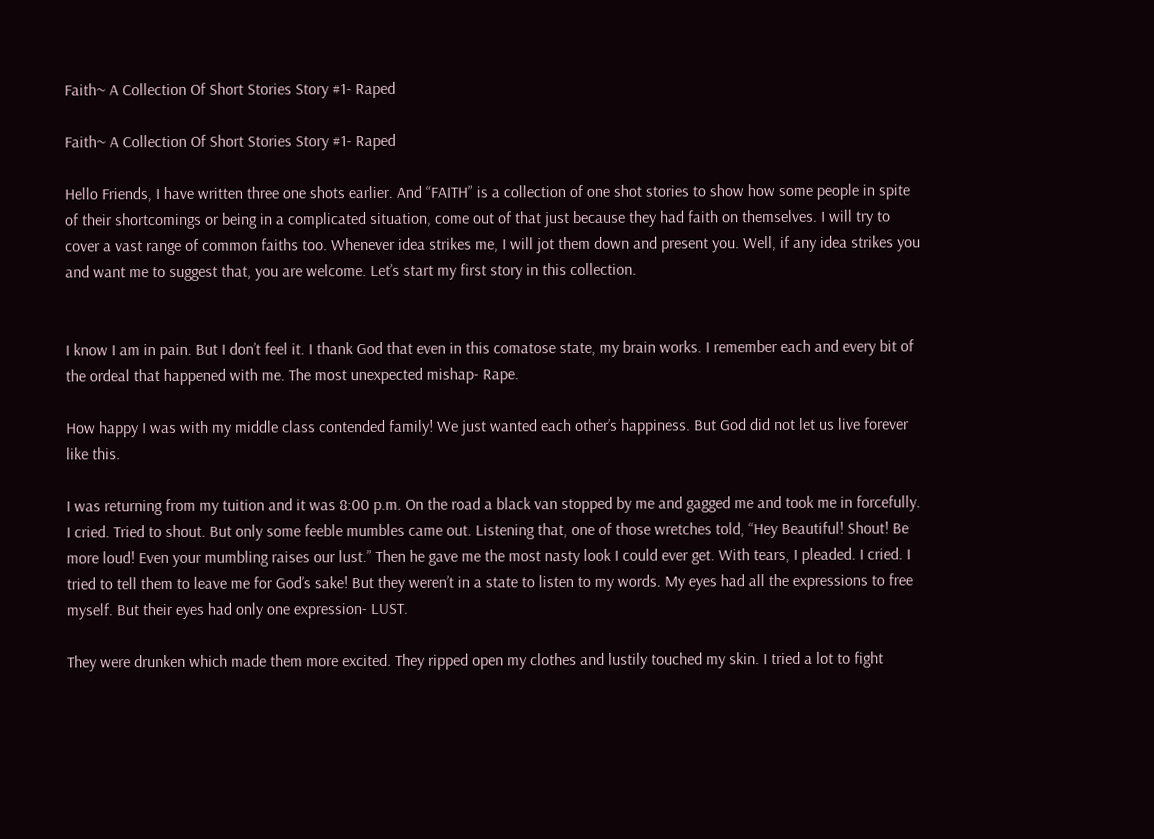Faith~ A Collection Of Short Stories Story #1- Raped

Faith~ A Collection Of Short Stories Story #1- Raped

Hello Friends, I have written three one shots earlier. And “FAITH” is a collection of one shot stories to show how some people in spite of their shortcomings or being in a complicated situation, come out of that just because they had faith on themselves. I will try to cover a vast range of common faiths too. Whenever idea strikes me, I will jot them down and present you. Well, if any idea strikes you and want me to suggest that, you are welcome. Let’s start my first story in this collection.


I know I am in pain. But I don’t feel it. I thank God that even in this comatose state, my brain works. I remember each and every bit of the ordeal that happened with me. The most unexpected mishap- Rape.

How happy I was with my middle class contended family! We just wanted each other’s happiness. But God did not let us live forever like this.

I was returning from my tuition and it was 8:00 p.m. On the road a black van stopped by me and gagged me and took me in forcefully. I cried. Tried to shout. But only some feeble mumbles came out. Listening that, one of those wretches told, “Hey Beautiful! Shout! Be more loud! Even your mumbling raises our lust.” Then he gave me the most nasty look I could ever get. With tears, I pleaded. I cried. I tried to tell them to leave me for God’s sake! But they weren’t in a state to listen to my words. My eyes had all the expressions to free myself. But their eyes had only one expression- LUST.

They were drunken which made them more excited. They ripped open my clothes and lustily touched my skin. I tried a lot to fight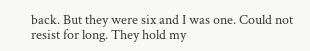back. But they were six and I was one. Could not resist for long. They hold my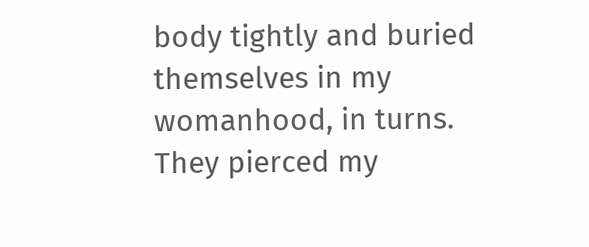body tightly and buried themselves in my womanhood, in turns. They pierced my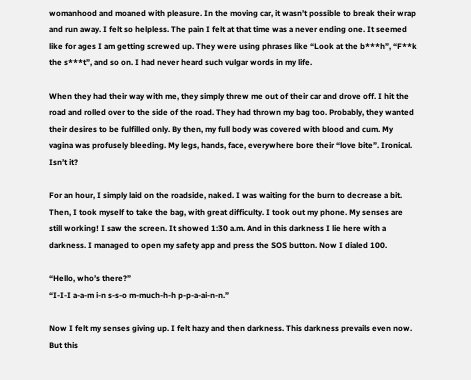womanhood and moaned with pleasure. In the moving car, it wasn’t possible to break their wrap and run away. I felt so helpless. The pain I felt at that time was a never ending one. It seemed like for ages I am getting screwed up. They were using phrases like “Look at the b***h”, “F**k the s***t”, and so on. I had never heard such vulgar words in my life.

When they had their way with me, they simply threw me out of their car and drove off. I hit the road and rolled over to the side of the road. They had thrown my bag too. Probably, they wanted their desires to be fulfilled only. By then, my full body was covered with blood and cum. My vagina was profusely bleeding. My legs, hands, face, everywhere bore their “love bite”. Ironical. Isn’t it?

For an hour, I simply laid on the roadside, naked. I was waiting for the burn to decrease a bit. Then, I took myself to take the bag, with great difficulty. I took out my phone. My senses are still working! I saw the screen. It showed 1:30 a.m. And in this darkness I lie here with a darkness. I managed to open my safety app and press the SOS button. Now I dialed 100.

“Hello, who’s there?”
“I-I-I a-a-m i-n s-s-o m-much-h-h p-p-a-ai-n-n.”

Now I felt my senses giving up. I felt hazy and then darkness. This darkness prevails even now. But this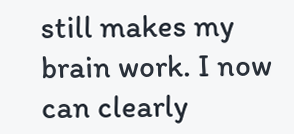still makes my brain work. I now can clearly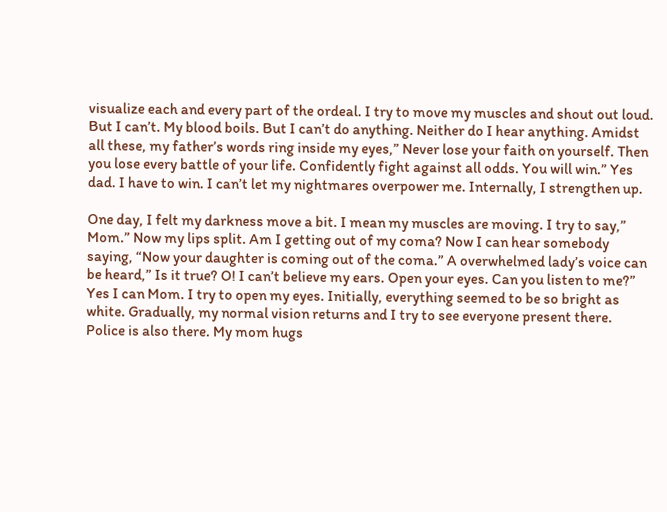visualize each and every part of the ordeal. I try to move my muscles and shout out loud. But I can’t. My blood boils. But I can’t do anything. Neither do I hear anything. Amidst all these, my father’s words ring inside my eyes,” Never lose your faith on yourself. Then you lose every battle of your life. Confidently fight against all odds. You will win.” Yes dad. I have to win. I can’t let my nightmares overpower me. Internally, I strengthen up.

One day, I felt my darkness move a bit. I mean my muscles are moving. I try to say,” Mom.” Now my lips split. Am I getting out of my coma? Now I can hear somebody saying, “Now your daughter is coming out of the coma.” A overwhelmed lady’s voice can be heard,” Is it true? O! I can’t believe my ears. Open your eyes. Can you listen to me?” Yes I can Mom. I try to open my eyes. Initially, everything seemed to be so bright as white. Gradually, my normal vision returns and I try to see everyone present there. Police is also there. My mom hugs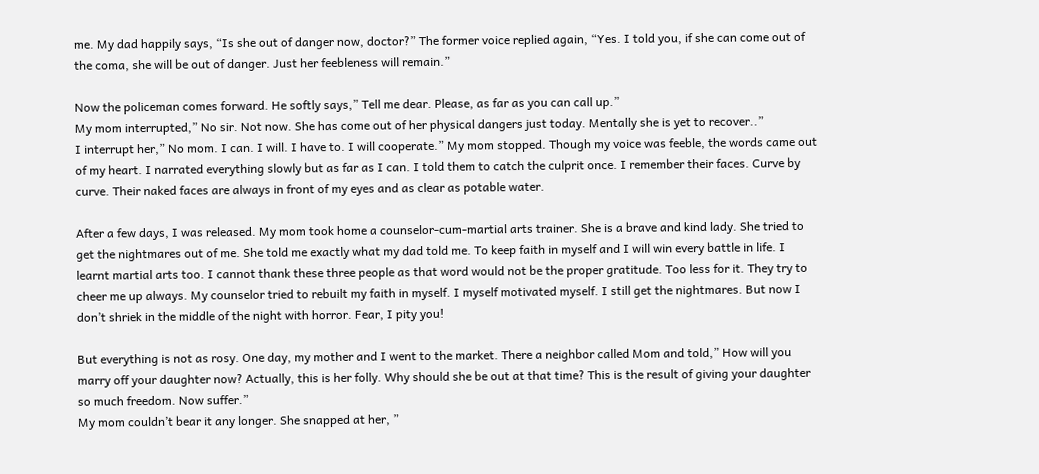me. My dad happily says, “Is she out of danger now, doctor?” The former voice replied again, “Yes. I told you, if she can come out of the coma, she will be out of danger. Just her feebleness will remain.”

Now the policeman comes forward. He softly says,” Tell me dear. Please, as far as you can call up.”
My mom interrupted,” No sir. Not now. She has come out of her physical dangers just today. Mentally she is yet to recover..”
I interrupt her,” No mom. I can. I will. I have to. I will cooperate.” My mom stopped. Though my voice was feeble, the words came out of my heart. I narrated everything slowly but as far as I can. I told them to catch the culprit once. I remember their faces. Curve by curve. Their naked faces are always in front of my eyes and as clear as potable water.

After a few days, I was released. My mom took home a counselor-cum-martial arts trainer. She is a brave and kind lady. She tried to get the nightmares out of me. She told me exactly what my dad told me. To keep faith in myself and I will win every battle in life. I learnt martial arts too. I cannot thank these three people as that word would not be the proper gratitude. Too less for it. They try to cheer me up always. My counselor tried to rebuilt my faith in myself. I myself motivated myself. I still get the nightmares. But now I don’t shriek in the middle of the night with horror. Fear, I pity you!

But everything is not as rosy. One day, my mother and I went to the market. There a neighbor called Mom and told,” How will you marry off your daughter now? Actually, this is her folly. Why should she be out at that time? This is the result of giving your daughter so much freedom. Now suffer.”
My mom couldn’t bear it any longer. She snapped at her, ”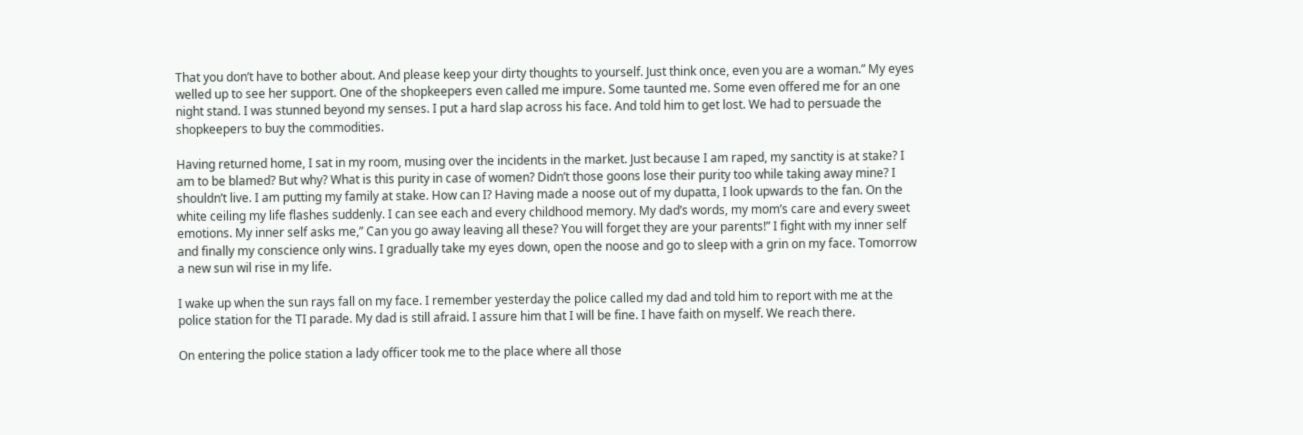That you don’t have to bother about. And please keep your dirty thoughts to yourself. Just think once, even you are a woman.” My eyes welled up to see her support. One of the shopkeepers even called me impure. Some taunted me. Some even offered me for an one night stand. I was stunned beyond my senses. I put a hard slap across his face. And told him to get lost. We had to persuade the shopkeepers to buy the commodities.

Having returned home, I sat in my room, musing over the incidents in the market. Just because I am raped, my sanctity is at stake? I am to be blamed? But why? What is this purity in case of women? Didn’t those goons lose their purity too while taking away mine? I shouldn’t live. I am putting my family at stake. How can I? Having made a noose out of my dupatta, I look upwards to the fan. On the white ceiling my life flashes suddenly. I can see each and every childhood memory. My dad’s words, my mom’s care and every sweet emotions. My inner self asks me,” Can you go away leaving all these? You will forget they are your parents!” I fight with my inner self and finally my conscience only wins. I gradually take my eyes down, open the noose and go to sleep with a grin on my face. Tomorrow a new sun wil rise in my life.

I wake up when the sun rays fall on my face. I remember yesterday the police called my dad and told him to report with me at the police station for the TI parade. My dad is still afraid. I assure him that I will be fine. I have faith on myself. We reach there.

On entering the police station a lady officer took me to the place where all those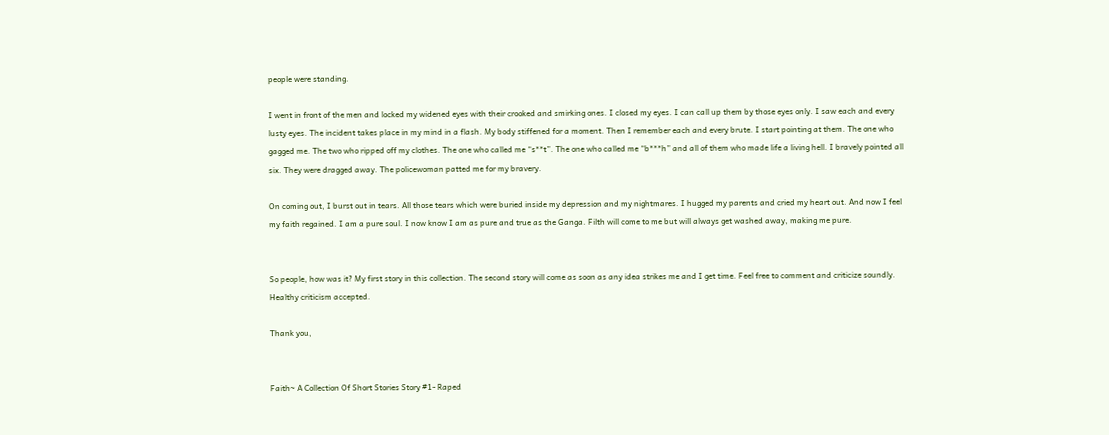people were standing.

I went in front of the men and locked my widened eyes with their crooked and smirking ones. I closed my eyes. I can call up them by those eyes only. I saw each and every lusty eyes. The incident takes place in my mind in a flash. My body stiffened for a moment. Then I remember each and every brute. I start pointing at them. The one who gagged me. The two who ripped off my clothes. The one who called me “s**t”. The one who called me “b***h” and all of them who made life a living hell. I bravely pointed all six. They were dragged away. The policewoman patted me for my bravery.

On coming out, I burst out in tears. All those tears which were buried inside my depression and my nightmares. I hugged my parents and cried my heart out. And now I feel my faith regained. I am a pure soul. I now know I am as pure and true as the Ganga. Filth will come to me but will always get washed away, making me pure.


So people, how was it? My first story in this collection. The second story will come as soon as any idea strikes me and I get time. Feel free to comment and criticize soundly. Healthy criticism accepted.

Thank you,


Faith~ A Collection Of Short Stories Story #1- Raped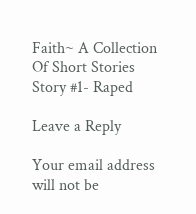Faith~ A Collection Of Short Stories Story #1- Raped

Leave a Reply

Your email address will not be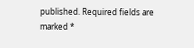published. Required fields are marked *